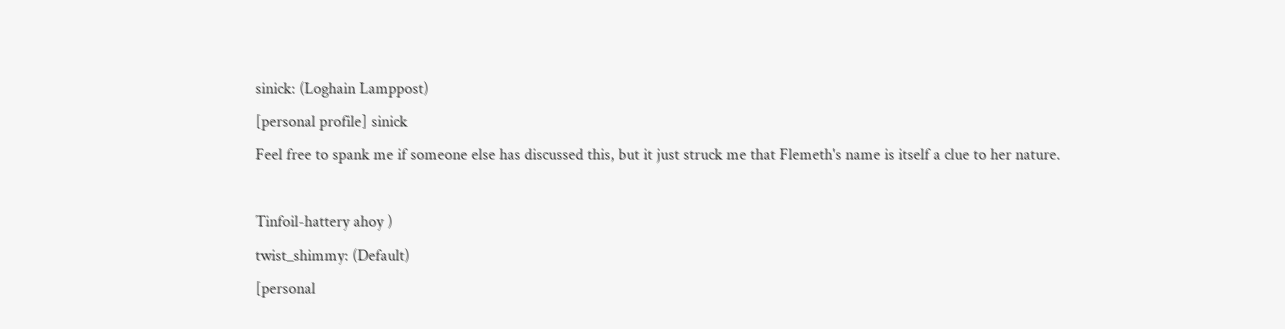sinick: (Loghain Lamppost)
[personal profile] sinick
Feel free to spank me if someone else has discussed this, but it just struck me that Flemeth's name is itself a clue to her nature.

Tinfoil-hattery ahoy )
twist_shimmy: (Default)
[personal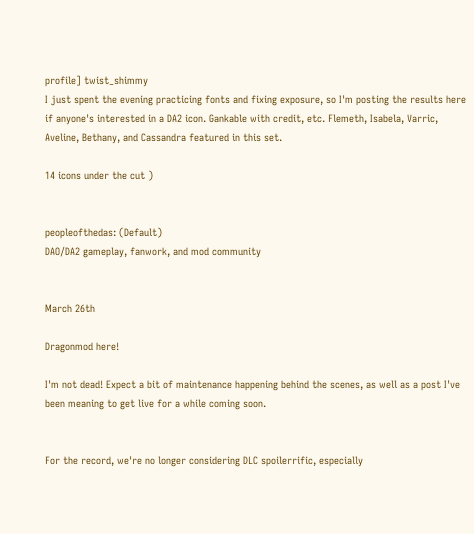profile] twist_shimmy
I just spent the evening practicing fonts and fixing exposure, so I'm posting the results here if anyone's interested in a DA2 icon. Gankable with credit, etc. Flemeth, Isabela, Varric, Aveline, Bethany, and Cassandra featured in this set.

14 icons under the cut )


peopleofthedas: (Default)
DAO/DA2 gameplay, fanwork, and mod community


March 26th

Dragonmod here!

I'm not dead! Expect a bit of maintenance happening behind the scenes, as well as a post I've been meaning to get live for a while coming soon.


For the record, we're no longer considering DLC spoilerrific, especially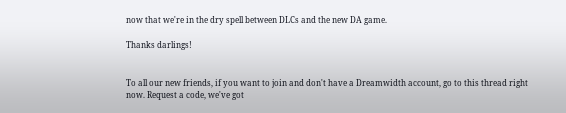now that we're in the dry spell between DLCs and the new DA game.

Thanks darlings!


To all our new friends, if you want to join and don't have a Dreamwidth account, go to this thread right now. Request a code, we've got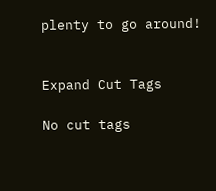plenty to go around!


Expand Cut Tags

No cut tags